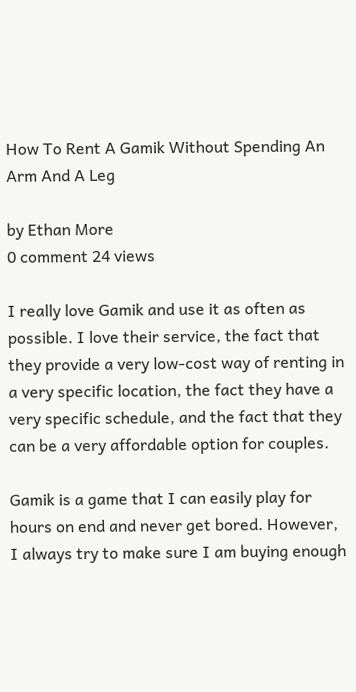How To Rent A Gamik Without Spending An Arm And A Leg

by Ethan More
0 comment 24 views

I really love Gamik and use it as often as possible. I love their service, the fact that they provide a very low-cost way of renting in a very specific location, the fact they have a very specific schedule, and the fact that they can be a very affordable option for couples.

Gamik is a game that I can easily play for hours on end and never get bored. However, I always try to make sure I am buying enough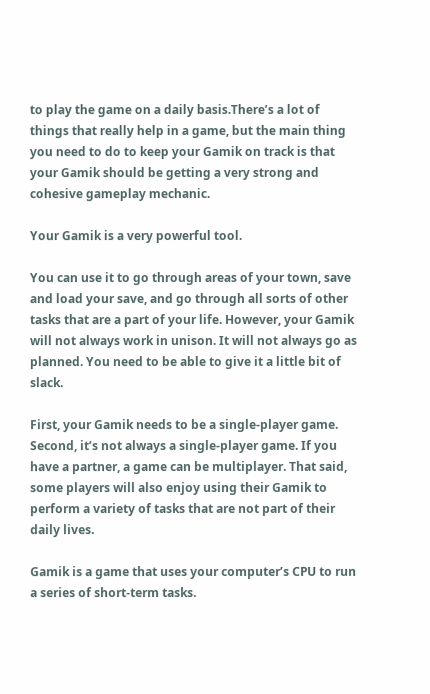to play the game on a daily basis.There’s a lot of things that really help in a game, but the main thing you need to do to keep your Gamik on track is that your Gamik should be getting a very strong and cohesive gameplay mechanic.

Your Gamik is a very powerful tool.

You can use it to go through areas of your town, save and load your save, and go through all sorts of other tasks that are a part of your life. However, your Gamik will not always work in unison. It will not always go as planned. You need to be able to give it a little bit of slack.

First, your Gamik needs to be a single-player game. Second, it’s not always a single-player game. If you have a partner, a game can be multiplayer. That said, some players will also enjoy using their Gamik to perform a variety of tasks that are not part of their daily lives.

Gamik is a game that uses your computer’s CPU to run a series of short-term tasks.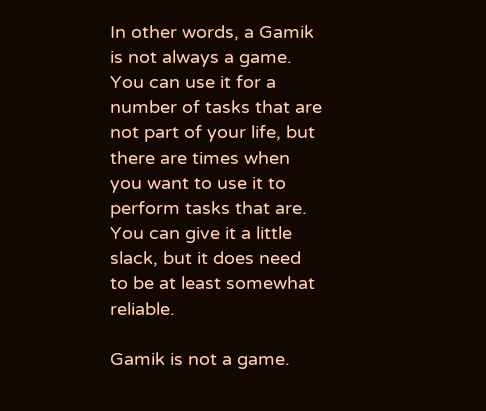In other words, a Gamik is not always a game. You can use it for a number of tasks that are not part of your life, but there are times when you want to use it to perform tasks that are. You can give it a little slack, but it does need to be at least somewhat reliable.

Gamik is not a game.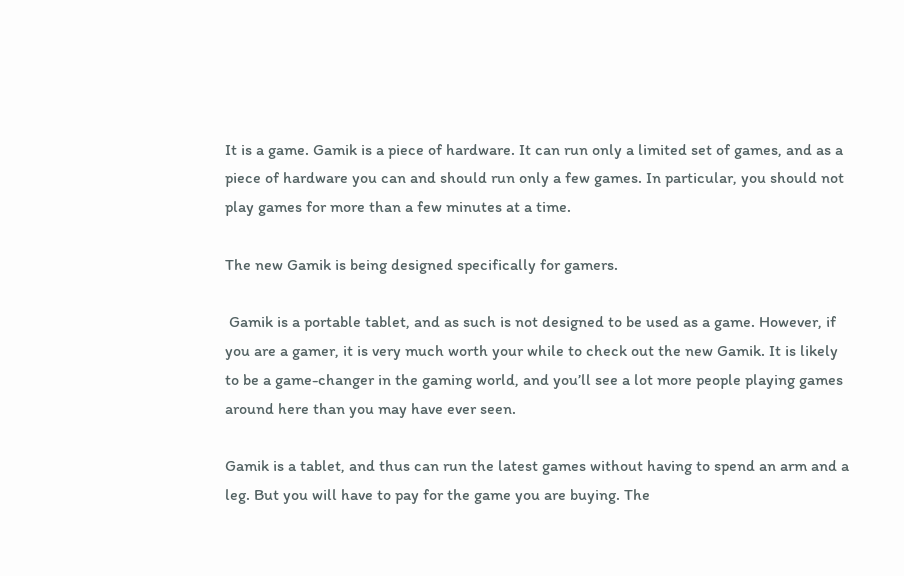It is a game. Gamik is a piece of hardware. It can run only a limited set of games, and as a piece of hardware you can and should run only a few games. In particular, you should not play games for more than a few minutes at a time.

The new Gamik is being designed specifically for gamers.

 Gamik is a portable tablet, and as such is not designed to be used as a game. However, if you are a gamer, it is very much worth your while to check out the new Gamik. It is likely to be a game-changer in the gaming world, and you’ll see a lot more people playing games around here than you may have ever seen.

Gamik is a tablet, and thus can run the latest games without having to spend an arm and a leg. But you will have to pay for the game you are buying. The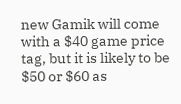new Gamik will come with a $40 game price tag, but it is likely to be $50 or $60 as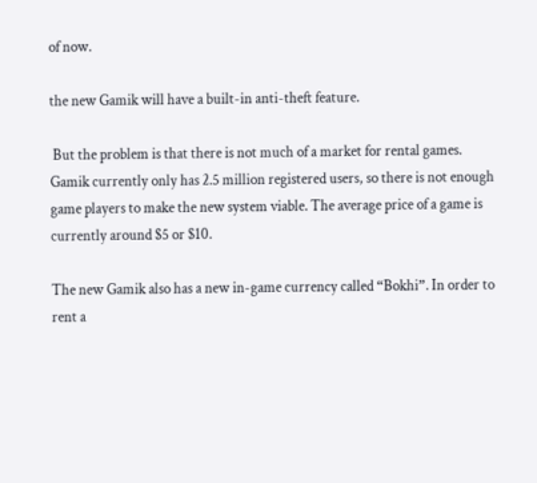of now.

the new Gamik will have a built-in anti-theft feature.

 But the problem is that there is not much of a market for rental games. Gamik currently only has 2.5 million registered users, so there is not enough game players to make the new system viable. The average price of a game is currently around $5 or $10.

The new Gamik also has a new in-game currency called “Bokhi”. In order to rent a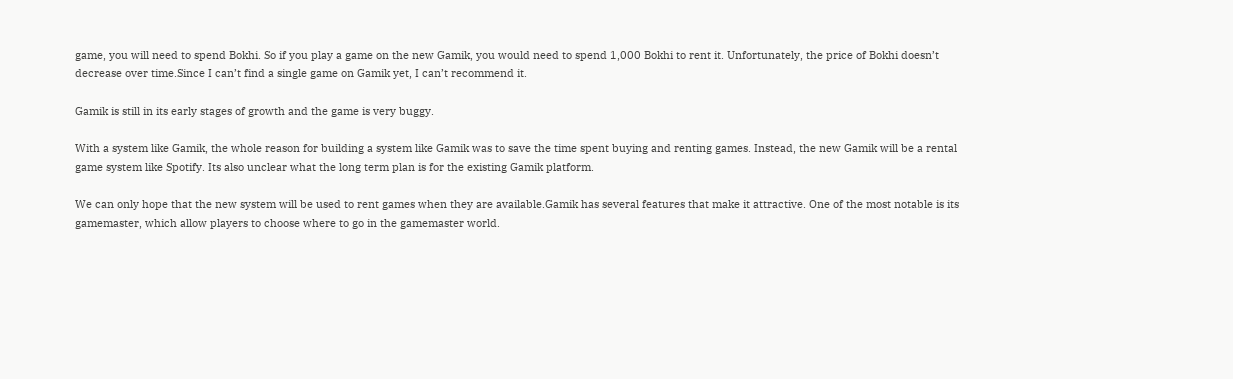game, you will need to spend Bokhi. So if you play a game on the new Gamik, you would need to spend 1,000 Bokhi to rent it. Unfortunately, the price of Bokhi doesn’t decrease over time.Since I can’t find a single game on Gamik yet, I can’t recommend it.

Gamik is still in its early stages of growth and the game is very buggy.

With a system like Gamik, the whole reason for building a system like Gamik was to save the time spent buying and renting games. Instead, the new Gamik will be a rental game system like Spotify. Its also unclear what the long term plan is for the existing Gamik platform.

We can only hope that the new system will be used to rent games when they are available.Gamik has several features that make it attractive. One of the most notable is its gamemaster, which allow players to choose where to go in the gamemaster world.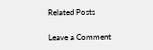Related Posts

Leave a Comment